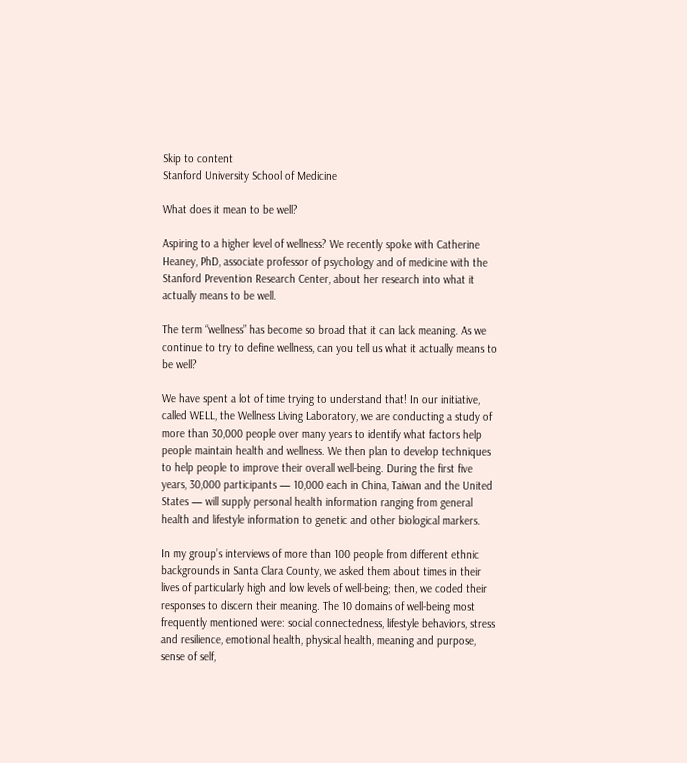Skip to content
Stanford University School of Medicine

What does it mean to be well?

Aspiring to a higher level of wellness? We recently spoke with Catherine Heaney, PhD, associate professor of psychology and of medicine with the Stanford Prevention Research Center, about her research into what it actually means to be well.

The term “wellness” has become so broad that it can lack meaning. As we continue to try to define wellness, can you tell us what it actually means to be well?

We have spent a lot of time trying to understand that! In our initiative, called WELL, the Wellness Living Laboratory, we are conducting a study of more than 30,000 people over many years to identify what factors help people maintain health and wellness. We then plan to develop techniques to help people to improve their overall well-being. During the first five years, 30,000 participants — 10,000 each in China, Taiwan and the United States — will supply personal health information ranging from general health and lifestyle information to genetic and other biological markers.

In my group’s interviews of more than 100 people from different ethnic backgrounds in Santa Clara County, we asked them about times in their lives of particularly high and low levels of well-being; then, we coded their responses to discern their meaning. The 10 domains of well-being most frequently mentioned were: social connectedness, lifestyle behaviors, stress and resilience, emotional health, physical health, meaning and purpose, sense of self,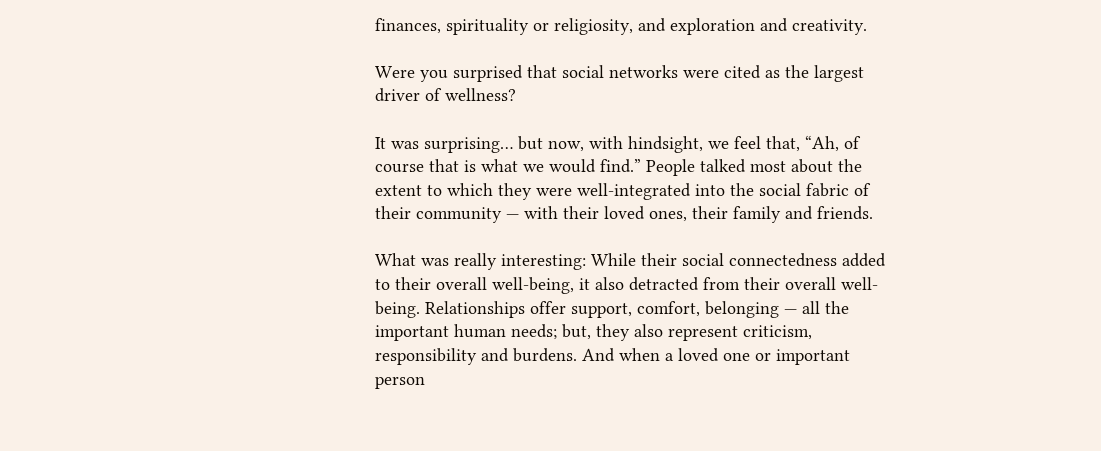finances, spirituality or religiosity, and exploration and creativity.

Were you surprised that social networks were cited as the largest driver of wellness?

It was surprising… but now, with hindsight, we feel that, “Ah, of course that is what we would find.” People talked most about the extent to which they were well-integrated into the social fabric of their community — with their loved ones, their family and friends.

What was really interesting: While their social connectedness added to their overall well-being, it also detracted from their overall well-being. Relationships offer support, comfort, belonging — all the important human needs; but, they also represent criticism, responsibility and burdens. And when a loved one or important person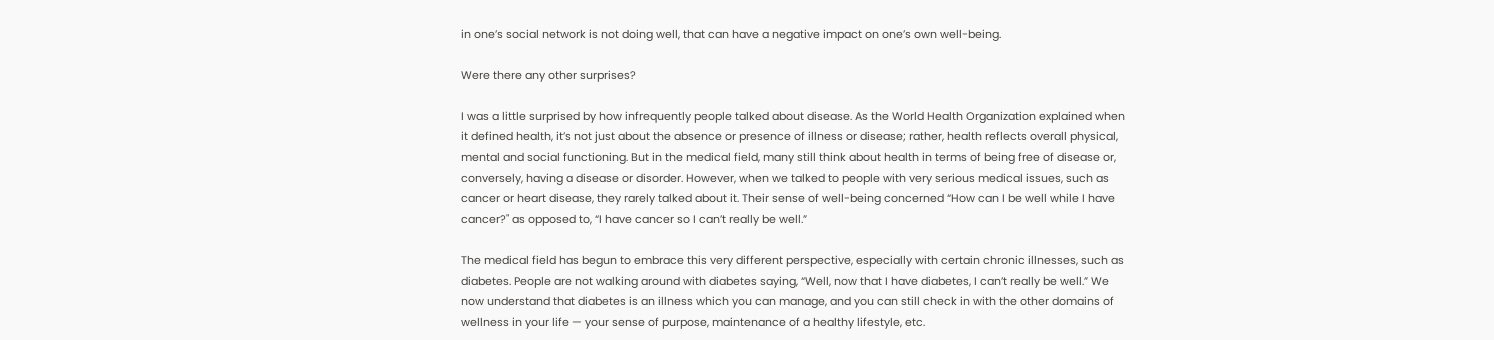in one’s social network is not doing well, that can have a negative impact on one’s own well-being.

Were there any other surprises?

I was a little surprised by how infrequently people talked about disease. As the World Health Organization explained when it defined health, it’s not just about the absence or presence of illness or disease; rather, health reflects overall physical, mental and social functioning. But in the medical field, many still think about health in terms of being free of disease or, conversely, having a disease or disorder. However, when we talked to people with very serious medical issues, such as cancer or heart disease, they rarely talked about it. Their sense of well-being concerned “How can I be well while I have cancer?" as opposed to, “I have cancer so I can’t really be well.”

The medical field has begun to embrace this very different perspective, especially with certain chronic illnesses, such as diabetes. People are not walking around with diabetes saying, “Well, now that I have diabetes, I can’t really be well.” We now understand that diabetes is an illness which you can manage, and you can still check in with the other domains of wellness in your life — your sense of purpose, maintenance of a healthy lifestyle, etc.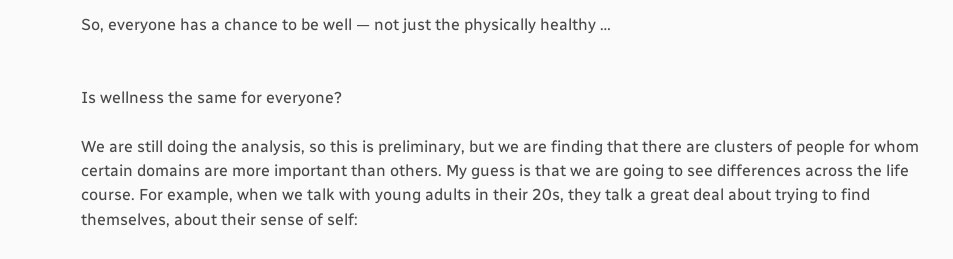So, everyone has a chance to be well — not just the physically healthy …


Is wellness the same for everyone?

We are still doing the analysis, so this is preliminary, but we are finding that there are clusters of people for whom certain domains are more important than others. My guess is that we are going to see differences across the life course. For example, when we talk with young adults in their 20s, they talk a great deal about trying to find themselves, about their sense of self: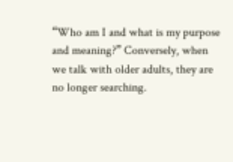“Who am I and what is my purpose and meaning?” Conversely, when we talk with older adults, they are no longer searching.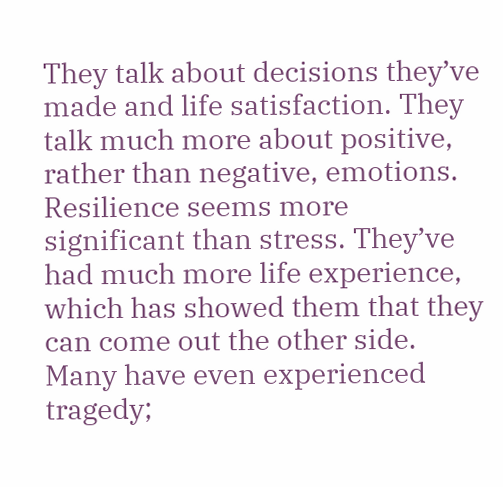They talk about decisions they’ve made and life satisfaction. They talk much more about positive, rather than negative, emotions. Resilience seems more significant than stress. They’ve had much more life experience, which has showed them that they can come out the other side. Many have even experienced tragedy;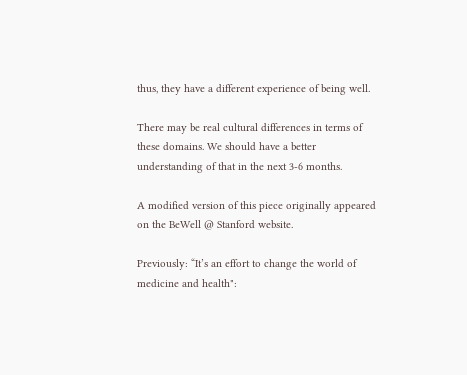thus, they have a different experience of being well.

There may be real cultural differences in terms of these domains. We should have a better understanding of that in the next 3-6 months.

A modified version of this piece originally appeared on the BeWell @ Stanford website.

Previously: “It’s an effort to change the world of medicine and health":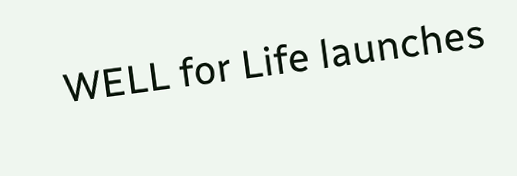WELL for Life launches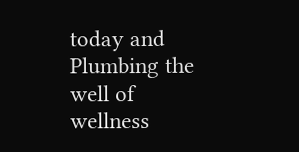today and Plumbing the well of wellness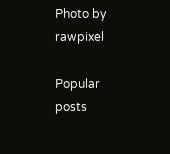Photo by rawpixel

Popular posts